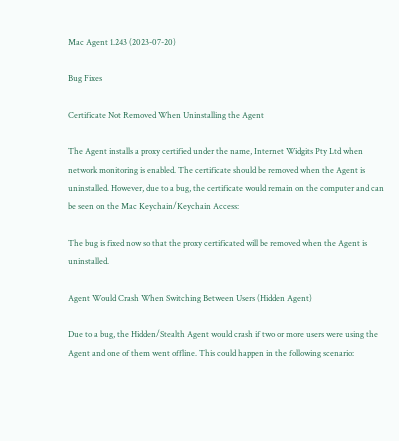Mac Agent 1.243 (2023-07-20)

Bug Fixes

Certificate Not Removed When Uninstalling the Agent

The Agent installs a proxy certified under the name, Internet Widgits Pty Ltd when network monitoring is enabled. The certificate should be removed when the Agent is uninstalled. However, due to a bug, the certificate would remain on the computer and can be seen on the Mac Keychain/Keychain Access:

The bug is fixed now so that the proxy certificated will be removed when the Agent is uninstalled.

Agent Would Crash When Switching Between Users (Hidden Agent)

Due to a bug, the Hidden/Stealth Agent would crash if two or more users were using the Agent and one of them went offline. This could happen in the following scenario: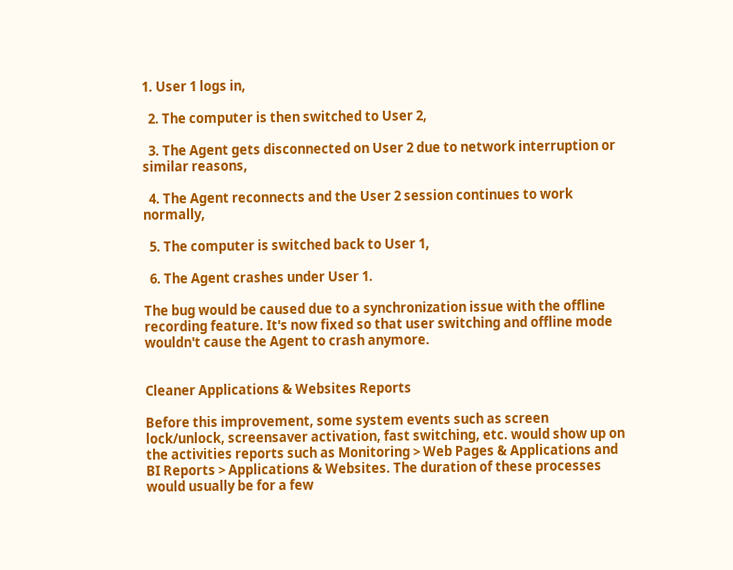1. User 1 logs in,

  2. The computer is then switched to User 2,

  3. The Agent gets disconnected on User 2 due to network interruption or similar reasons,

  4. The Agent reconnects and the User 2 session continues to work normally,

  5. The computer is switched back to User 1,

  6. The Agent crashes under User 1.

The bug would be caused due to a synchronization issue with the offline recording feature. It's now fixed so that user switching and offline mode wouldn't cause the Agent to crash anymore.


Cleaner Applications & Websites Reports

Before this improvement, some system events such as screen lock/unlock, screensaver activation, fast switching, etc. would show up on the activities reports such as Monitoring > Web Pages & Applications and BI Reports > Applications & Websites. The duration of these processes would usually be for a few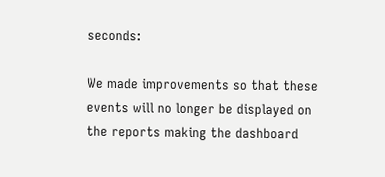seconds:

We made improvements so that these events will no longer be displayed on the reports making the dashboard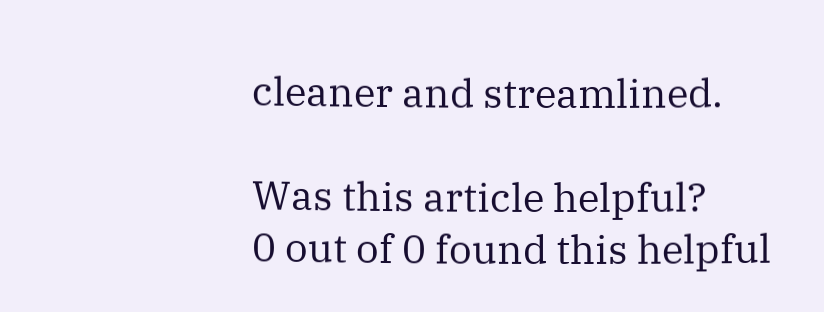cleaner and streamlined.

Was this article helpful?
0 out of 0 found this helpful